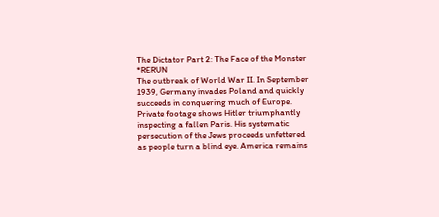The Dictator Part 2: The Face of the Monster *RERUN
The outbreak of World War II. In September 1939, Germany invades Poland and quickly succeeds in conquering much of Europe. Private footage shows Hitler triumphantly inspecting a fallen Paris. His systematic persecution of the Jews proceeds unfettered as people turn a blind eye. America remains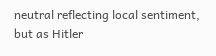neutral reflecting local sentiment, but as Hitler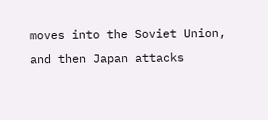moves into the Soviet Union, and then Japan attacks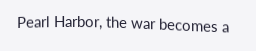Pearl Harbor, the war becomes a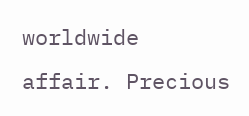worldwide affair. Precious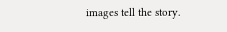images tell the story.